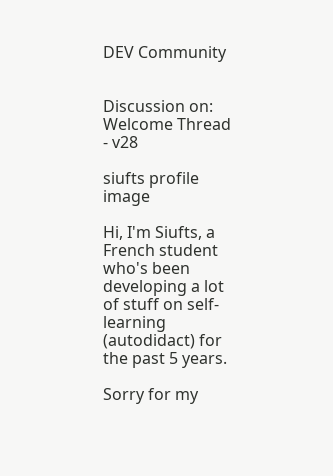DEV Community


Discussion on: Welcome Thread - v28

siufts profile image

Hi, I'm Siufts, a French student who's been developing a lot of stuff on self-learning (autodidact) for the past 5 years.

Sorry for my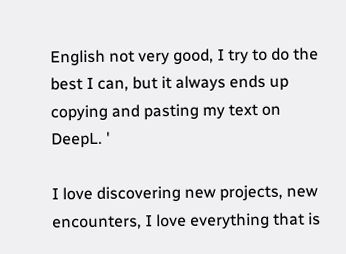English not very good, I try to do the best I can, but it always ends up copying and pasting my text on DeepL. '

I love discovering new projects, new encounters, I love everything that is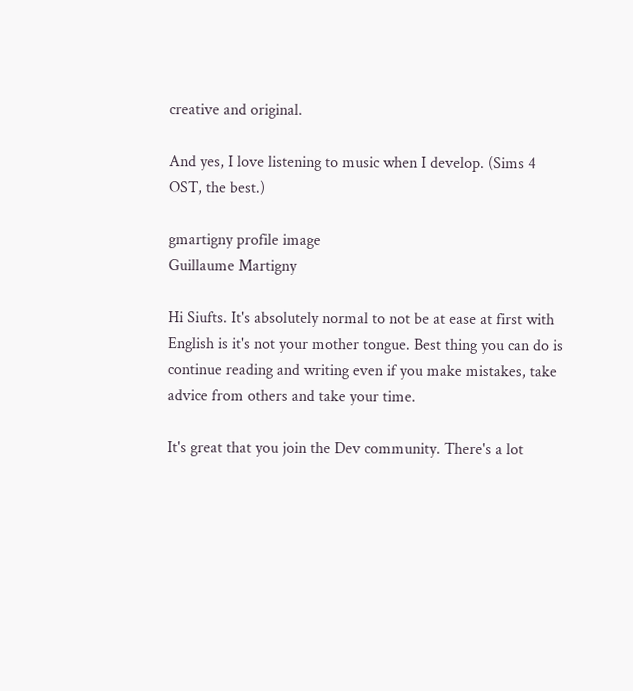creative and original.

And yes, I love listening to music when I develop. (Sims 4 OST, the best.)

gmartigny profile image
Guillaume Martigny

Hi Siufts. It's absolutely normal to not be at ease at first with English is it's not your mother tongue. Best thing you can do is continue reading and writing even if you make mistakes, take advice from others and take your time.

It's great that you join the Dev community. There's a lot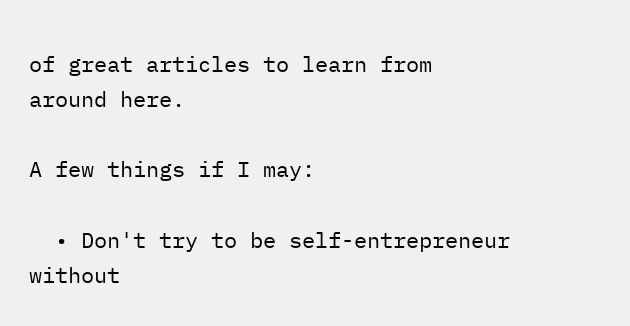of great articles to learn from around here.

A few things if I may:

  • Don't try to be self-entrepreneur without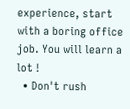experience, start with a boring office job. You will learn a lot !
  • Don't rush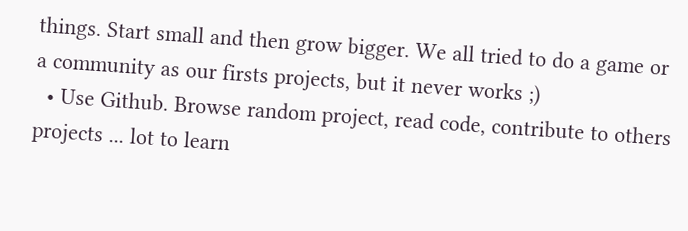things. Start small and then grow bigger. We all tried to do a game or a community as our firsts projects, but it never works ;)
  • Use Github. Browse random project, read code, contribute to others projects ... lot to learn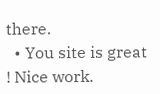there.
  • You site is great ! Nice work.